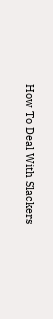How To Deal With Slackers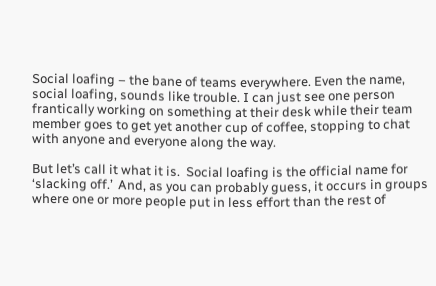Social loafing – the bane of teams everywhere. Even the name, social loafing, sounds like trouble. I can just see one person frantically working on something at their desk while their team member goes to get yet another cup of coffee, stopping to chat with anyone and everyone along the way.

But let’s call it what it is.  Social loafing is the official name for ‘slacking off.’  And, as you can probably guess, it occurs in groups where one or more people put in less effort than the rest of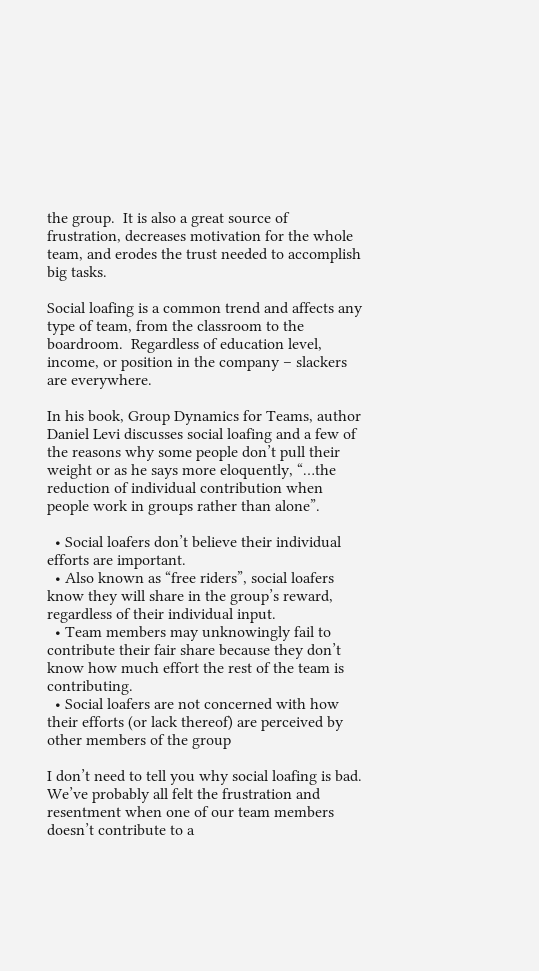the group.  It is also a great source of frustration, decreases motivation for the whole team, and erodes the trust needed to accomplish big tasks.

Social loafing is a common trend and affects any type of team, from the classroom to the boardroom.  Regardless of education level, income, or position in the company – slackers are everywhere.

In his book, Group Dynamics for Teams, author Daniel Levi discusses social loafing and a few of the reasons why some people don’t pull their weight or as he says more eloquently, “…the reduction of individual contribution when people work in groups rather than alone”.

  • Social loafers don’t believe their individual efforts are important.
  • Also known as “free riders”, social loafers know they will share in the group’s reward, regardless of their individual input.
  • Team members may unknowingly fail to contribute their fair share because they don’t know how much effort the rest of the team is contributing.
  • Social loafers are not concerned with how their efforts (or lack thereof) are perceived by other members of the group

I don’t need to tell you why social loafing is bad.  We’ve probably all felt the frustration and resentment when one of our team members doesn’t contribute to a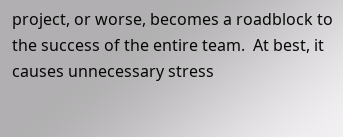project, or worse, becomes a roadblock to the success of the entire team.  At best, it causes unnecessary stress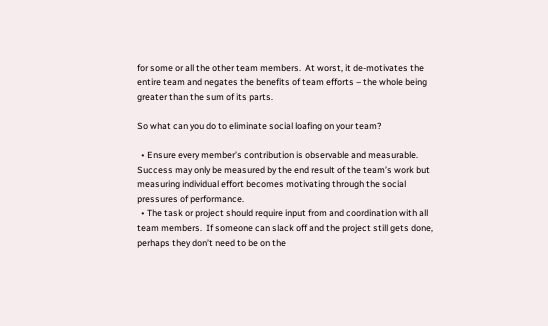for some or all the other team members.  At worst, it de-motivates the entire team and negates the benefits of team efforts – the whole being greater than the sum of its parts.

So what can you do to eliminate social loafing on your team?

  • Ensure every member’s contribution is observable and measurable.  Success may only be measured by the end result of the team’s work but measuring individual effort becomes motivating through the social pressures of performance.
  • The task or project should require input from and coordination with all team members.  If someone can slack off and the project still gets done, perhaps they don’t need to be on the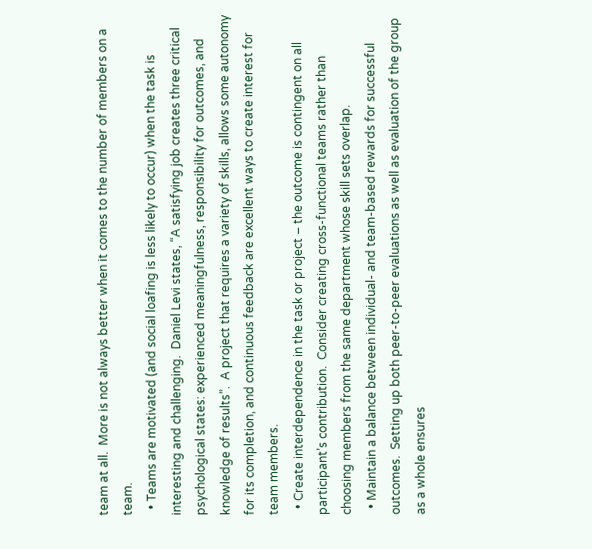team at all.  More is not always better when it comes to the number of members on a team.
  • Teams are motivated (and social loafing is less likely to occur) when the task is interesting and challenging.  Daniel Levi states, “A satisfying job creates three critical psychological states: experienced meaningfulness, responsibility for outcomes, and knowledge of results”.  A project that requires a variety of skills, allows some autonomy for its completion, and continuous feedback are excellent ways to create interest for team members.
  • Create interdependence in the task or project – the outcome is contingent on all participant’s contribution.  Consider creating cross-functional teams rather than choosing members from the same department whose skill sets overlap.
  • Maintain a balance between individual- and team-based rewards for successful outcomes.  Setting up both peer-to-peer evaluations as well as evaluation of the group as a whole ensures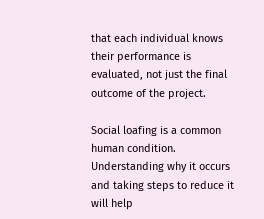that each individual knows their performance is evaluated, not just the final outcome of the project.

Social loafing is a common human condition.  Understanding why it occurs and taking steps to reduce it will help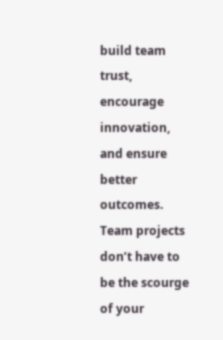build team trust, encourage innovation, and ensure better outcomes. Team projects don’t have to be the scourge of your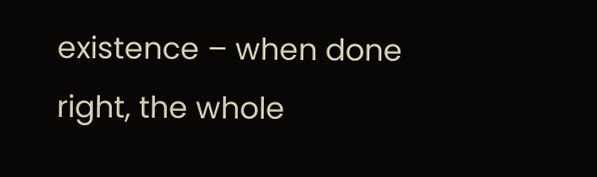existence – when done right, the whole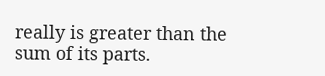really is greater than the sum of its parts.